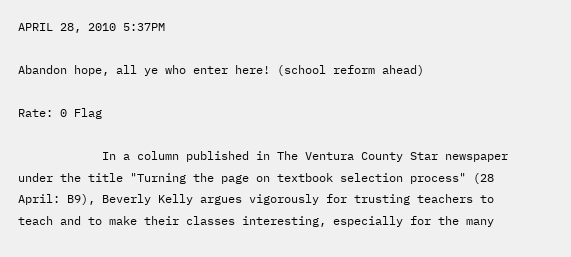APRIL 28, 2010 5:37PM

Abandon hope, all ye who enter here! (school reform ahead)

Rate: 0 Flag

            In a column published in The Ventura County Star newspaper under the title "Turning the page on textbook selection process" (28 April: B9), Beverly Kelly argues vigorously for trusting teachers to teach and to make their classes interesting, especially for the many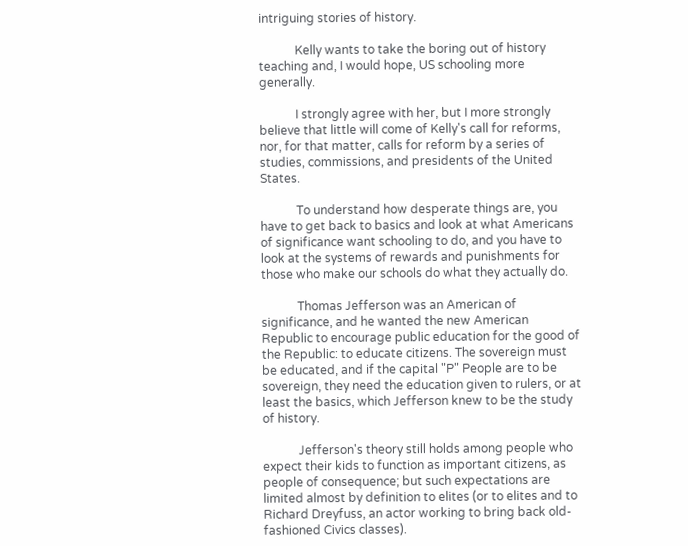intriguing stories of history.

            Kelly wants to take the boring out of history teaching and, I would hope, US schooling more generally.

            I strongly agree with her, but I more strongly believe that little will come of Kelly's call for reforms, nor, for that matter, calls for reform by a series of studies, commissions, and presidents of the United States.

            To understand how desperate things are, you have to get back to basics and look at what Americans of significance want schooling to do, and you have to look at the systems of rewards and punishments for those who make our schools do what they actually do.

            Thomas Jefferson was an American of significance, and he wanted the new American Republic to encourage public education for the good of the Republic: to educate citizens. The sovereign must be educated, and if the capital "P" People are to be sovereign, they need the education given to rulers, or at least the basics, which Jefferson knew to be the study of history.

            Jefferson's theory still holds among people who expect their kids to function as important citizens, as people of consequence; but such expectations are limited almost by definition to elites (or to elites and to Richard Dreyfuss, an actor working to bring back old-fashioned Civics classes).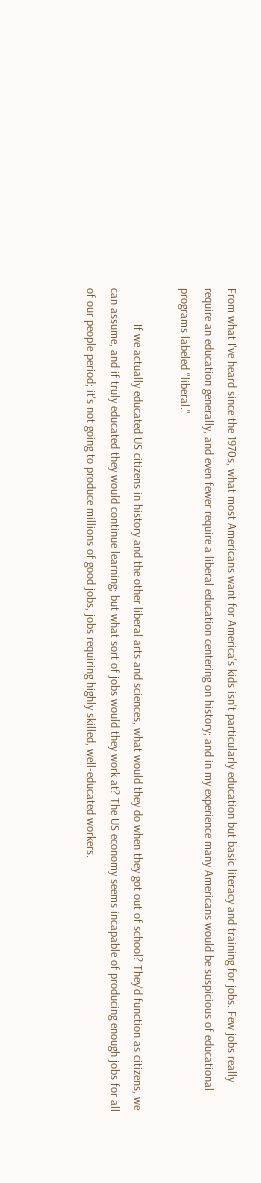From what I've heard since the 1970s, what most Americans want for America's kids isn't particularly education but basic literacy and training for jobs. Few jobs really require an education generally, and even fewer require a liberal education centering on history; and in my experience many Americans would be suspicious of educational programs labeled "liberal."

            If we actually educated US citizens in history and the other liberal arts and sciences, what would they do when they got out of school? They'd function as citizens, we can assume, and if truly educated they would continue learning; but what sort of jobs would they work at? The US economy seems incapable of producing enough jobs for all of our people period; it's not going to produce millions of good jobs, jobs requiring highly skilled, well-educated workers.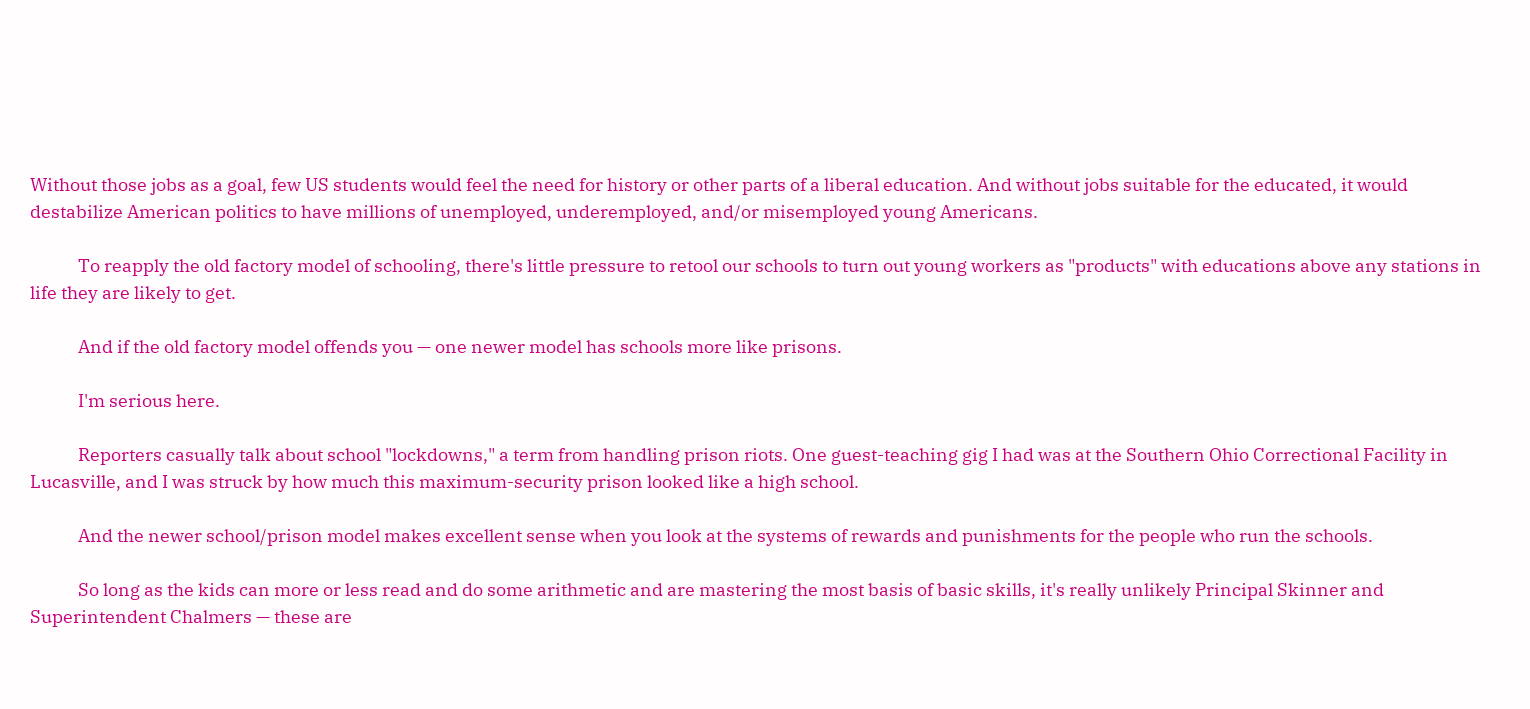Without those jobs as a goal, few US students would feel the need for history or other parts of a liberal education. And without jobs suitable for the educated, it would destabilize American politics to have millions of unemployed, underemployed, and/or misemployed young Americans.

            To reapply the old factory model of schooling, there's little pressure to retool our schools to turn out young workers as "products" with educations above any stations in life they are likely to get.

            And if the old factory model offends you — one newer model has schools more like prisons.

            I'm serious here.

            Reporters casually talk about school "lockdowns," a term from handling prison riots. One guest-teaching gig I had was at the Southern Ohio Correctional Facility in Lucasville, and I was struck by how much this maximum-security prison looked like a high school.

            And the newer school/prison model makes excellent sense when you look at the systems of rewards and punishments for the people who run the schools.

            So long as the kids can more or less read and do some arithmetic and are mastering the most basis of basic skills, it's really unlikely Principal Skinner and Superintendent Chalmers — these are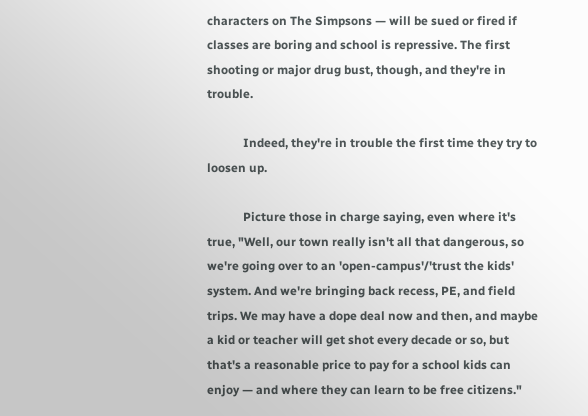characters on The Simpsons — will be sued or fired if classes are boring and school is repressive. The first shooting or major drug bust, though, and they're in trouble.

            Indeed, they're in trouble the first time they try to loosen up.

            Picture those in charge saying, even where it's true, "Well, our town really isn't all that dangerous, so we're going over to an 'open-campus'/'trust the kids' system. And we're bringing back recess, PE, and field trips. We may have a dope deal now and then, and maybe a kid or teacher will get shot every decade or so, but that's a reasonable price to pay for a school kids can enjoy — and where they can learn to be free citizens."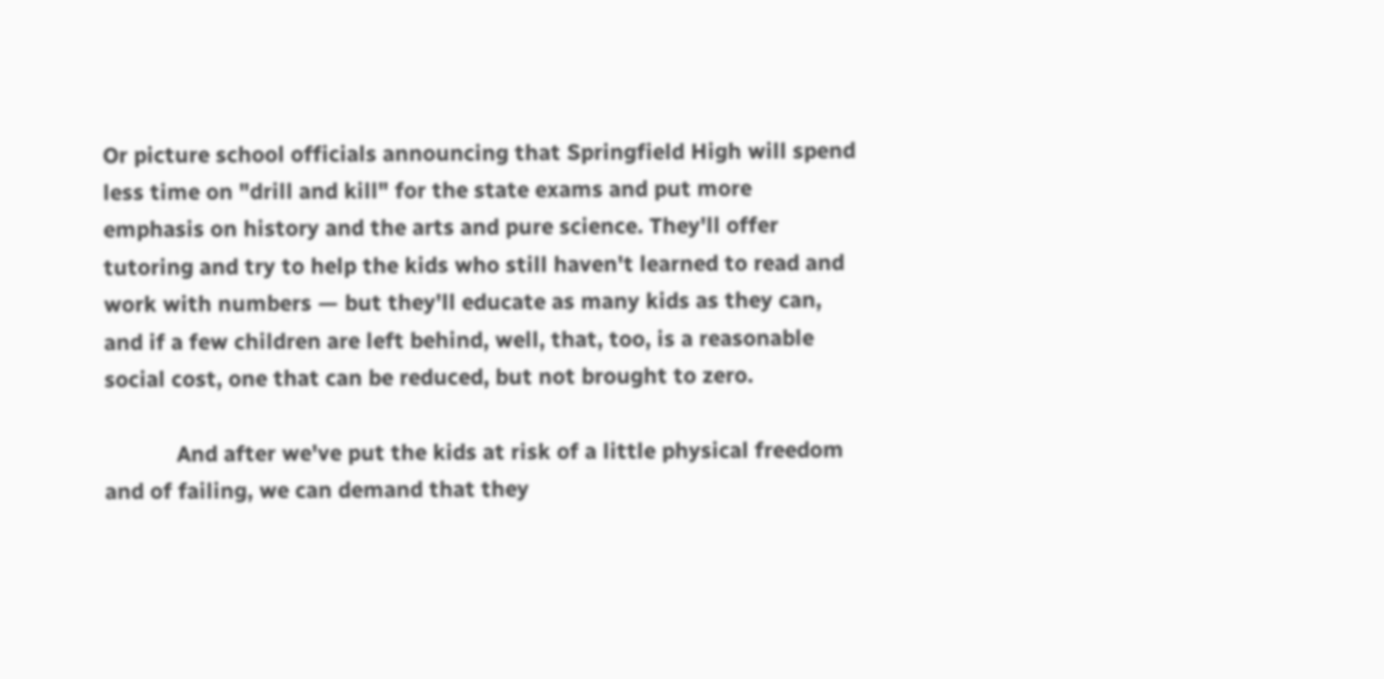Or picture school officials announcing that Springfield High will spend less time on "drill and kill" for the state exams and put more emphasis on history and the arts and pure science. They'll offer tutoring and try to help the kids who still haven't learned to read and work with numbers — but they'll educate as many kids as they can, and if a few children are left behind, well, that, too, is a reasonable social cost, one that can be reduced, but not brought to zero.

            And after we've put the kids at risk of a little physical freedom and of failing, we can demand that they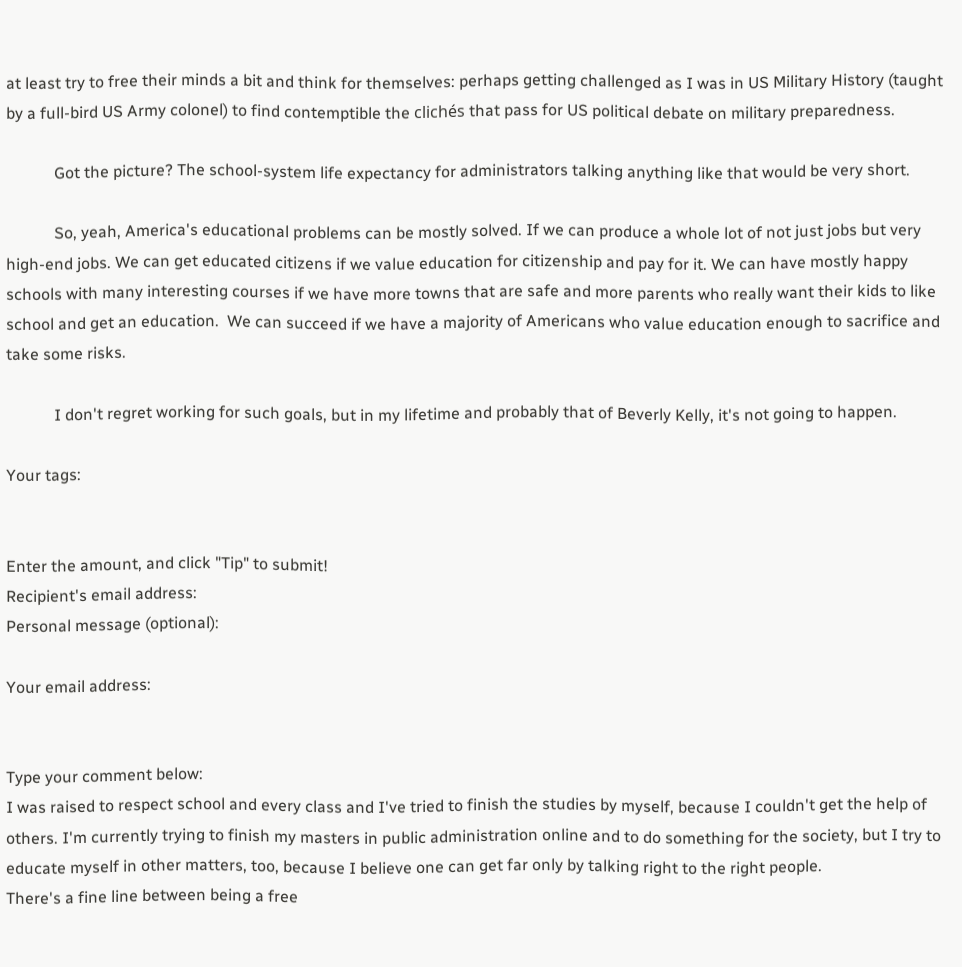at least try to free their minds a bit and think for themselves: perhaps getting challenged as I was in US Military History (taught by a full-bird US Army colonel) to find contemptible the clichés that pass for US political debate on military preparedness.

            Got the picture? The school-system life expectancy for administrators talking anything like that would be very short.

            So, yeah, America's educational problems can be mostly solved. If we can produce a whole lot of not just jobs but very high-end jobs. We can get educated citizens if we value education for citizenship and pay for it. We can have mostly happy schools with many interesting courses if we have more towns that are safe and more parents who really want their kids to like school and get an education.  We can succeed if we have a majority of Americans who value education enough to sacrifice and take some risks.

            I don't regret working for such goals, but in my lifetime and probably that of Beverly Kelly, it's not going to happen.

Your tags:


Enter the amount, and click "Tip" to submit!
Recipient's email address:
Personal message (optional):

Your email address:


Type your comment below:
I was raised to respect school and every class and I've tried to finish the studies by myself, because I couldn't get the help of others. I'm currently trying to finish my masters in public administration online and to do something for the society, but I try to educate myself in other matters, too, because I believe one can get far only by talking right to the right people.
There's a fine line between being a free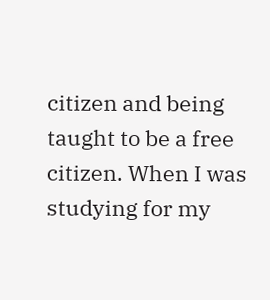citizen and being taught to be a free citizen. When I was studying for my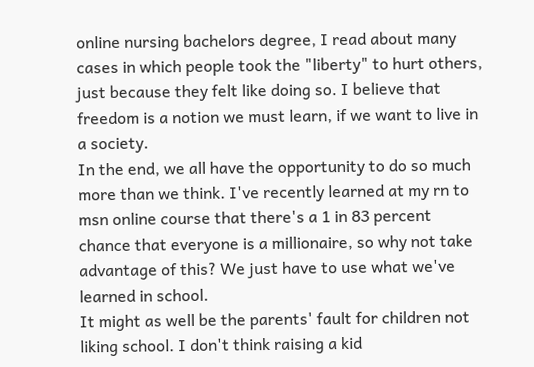online nursing bachelors degree, I read about many cases in which people took the "liberty" to hurt others, just because they felt like doing so. I believe that freedom is a notion we must learn, if we want to live in a society.
In the end, we all have the opportunity to do so much more than we think. I've recently learned at my rn to msn online course that there's a 1 in 83 percent chance that everyone is a millionaire, so why not take advantage of this? We just have to use what we've learned in school.
It might as well be the parents' fault for children not liking school. I don't think raising a kid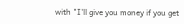with "I'll give you money if you get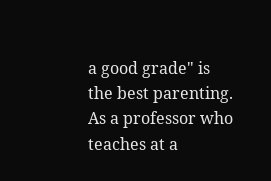a good grade" is the best parenting. As a professor who teaches at a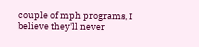couple of mph programs, I believe they'll never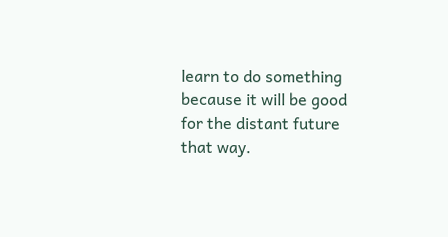learn to do something because it will be good for the distant future that way.